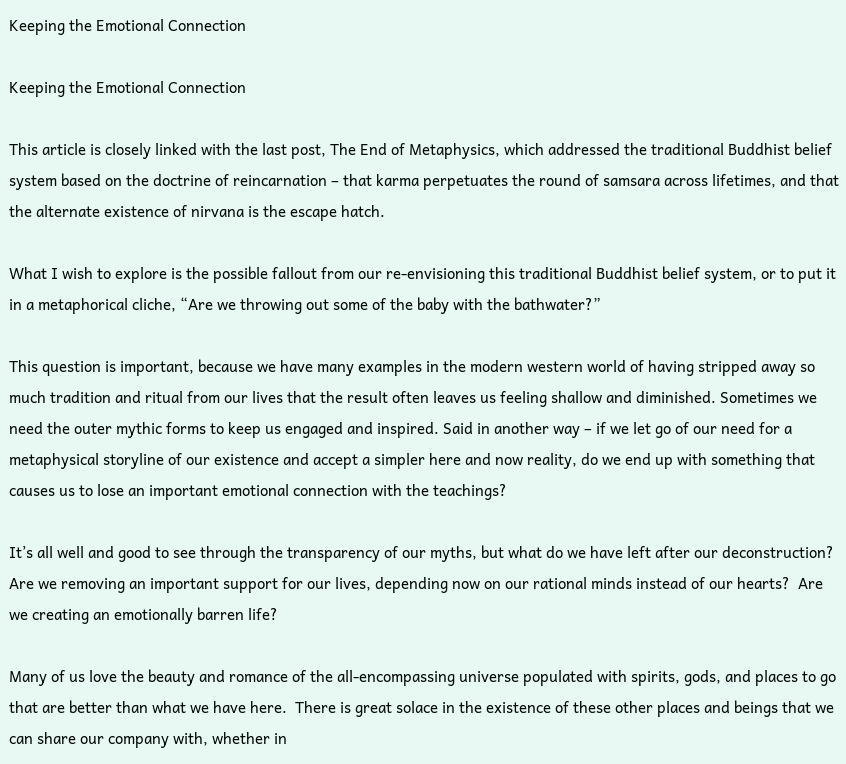Keeping the Emotional Connection

Keeping the Emotional Connection

This article is closely linked with the last post, The End of Metaphysics, which addressed the traditional Buddhist belief system based on the doctrine of reincarnation – that karma perpetuates the round of samsara across lifetimes, and that the alternate existence of nirvana is the escape hatch.

What I wish to explore is the possible fallout from our re-envisioning this traditional Buddhist belief system, or to put it in a metaphorical cliche, “Are we throwing out some of the baby with the bathwater?”

This question is important, because we have many examples in the modern western world of having stripped away so much tradition and ritual from our lives that the result often leaves us feeling shallow and diminished. Sometimes we need the outer mythic forms to keep us engaged and inspired. Said in another way – if we let go of our need for a metaphysical storyline of our existence and accept a simpler here and now reality, do we end up with something that causes us to lose an important emotional connection with the teachings?

It’s all well and good to see through the transparency of our myths, but what do we have left after our deconstruction? Are we removing an important support for our lives, depending now on our rational minds instead of our hearts?  Are we creating an emotionally barren life?

Many of us love the beauty and romance of the all-encompassing universe populated with spirits, gods, and places to go that are better than what we have here.  There is great solace in the existence of these other places and beings that we can share our company with, whether in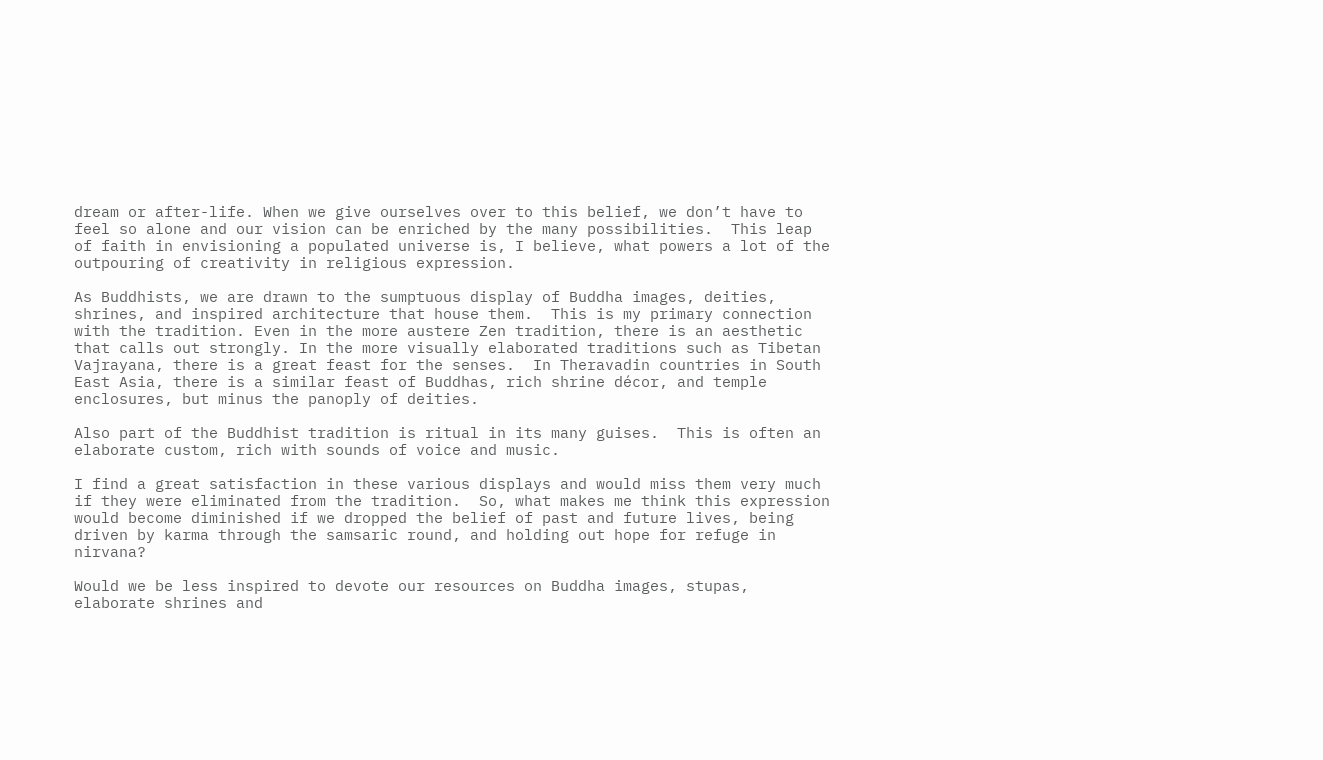dream or after-life. When we give ourselves over to this belief, we don’t have to feel so alone and our vision can be enriched by the many possibilities.  This leap of faith in envisioning a populated universe is, I believe, what powers a lot of the outpouring of creativity in religious expression.

As Buddhists, we are drawn to the sumptuous display of Buddha images, deities, shrines, and inspired architecture that house them.  This is my primary connection with the tradition. Even in the more austere Zen tradition, there is an aesthetic that calls out strongly. In the more visually elaborated traditions such as Tibetan Vajrayana, there is a great feast for the senses.  In Theravadin countries in South East Asia, there is a similar feast of Buddhas, rich shrine décor, and temple enclosures, but minus the panoply of deities.

Also part of the Buddhist tradition is ritual in its many guises.  This is often an elaborate custom, rich with sounds of voice and music.

I find a great satisfaction in these various displays and would miss them very much if they were eliminated from the tradition.  So, what makes me think this expression would become diminished if we dropped the belief of past and future lives, being driven by karma through the samsaric round, and holding out hope for refuge in nirvana?

Would we be less inspired to devote our resources on Buddha images, stupas, elaborate shrines and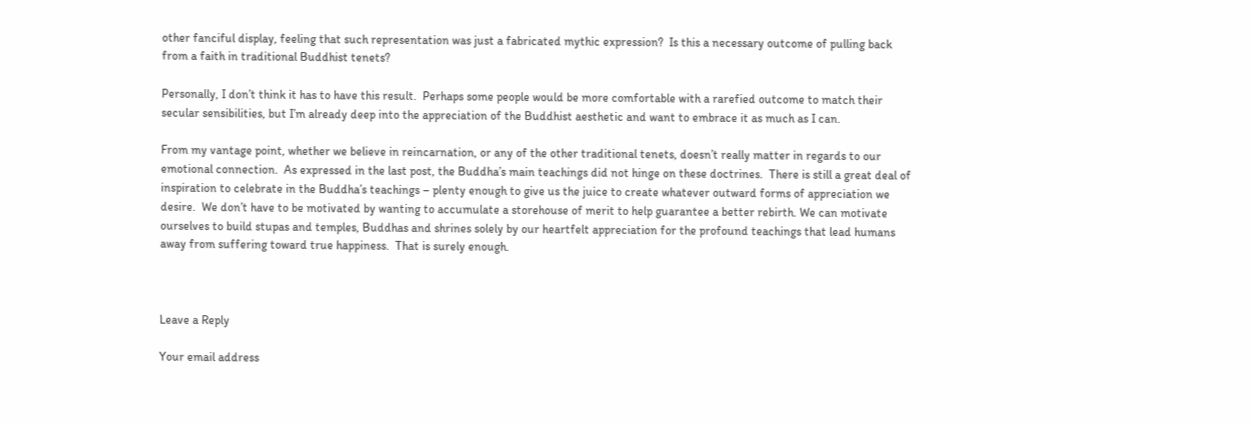other fanciful display, feeling that such representation was just a fabricated mythic expression?  Is this a necessary outcome of pulling back from a faith in traditional Buddhist tenets?

Personally, I don’t think it has to have this result.  Perhaps some people would be more comfortable with a rarefied outcome to match their secular sensibilities, but I’m already deep into the appreciation of the Buddhist aesthetic and want to embrace it as much as I can.

From my vantage point, whether we believe in reincarnation, or any of the other traditional tenets, doesn’t really matter in regards to our emotional connection.  As expressed in the last post, the Buddha’s main teachings did not hinge on these doctrines.  There is still a great deal of inspiration to celebrate in the Buddha’s teachings – plenty enough to give us the juice to create whatever outward forms of appreciation we desire.  We don’t have to be motivated by wanting to accumulate a storehouse of merit to help guarantee a better rebirth. We can motivate ourselves to build stupas and temples, Buddhas and shrines solely by our heartfelt appreciation for the profound teachings that lead humans away from suffering toward true happiness.  That is surely enough.



Leave a Reply

Your email address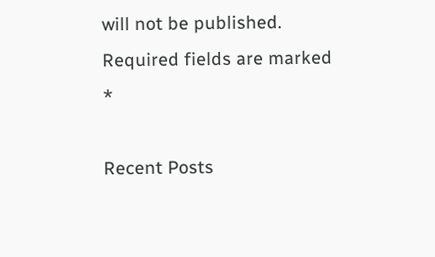will not be published. Required fields are marked *

Recent Posts